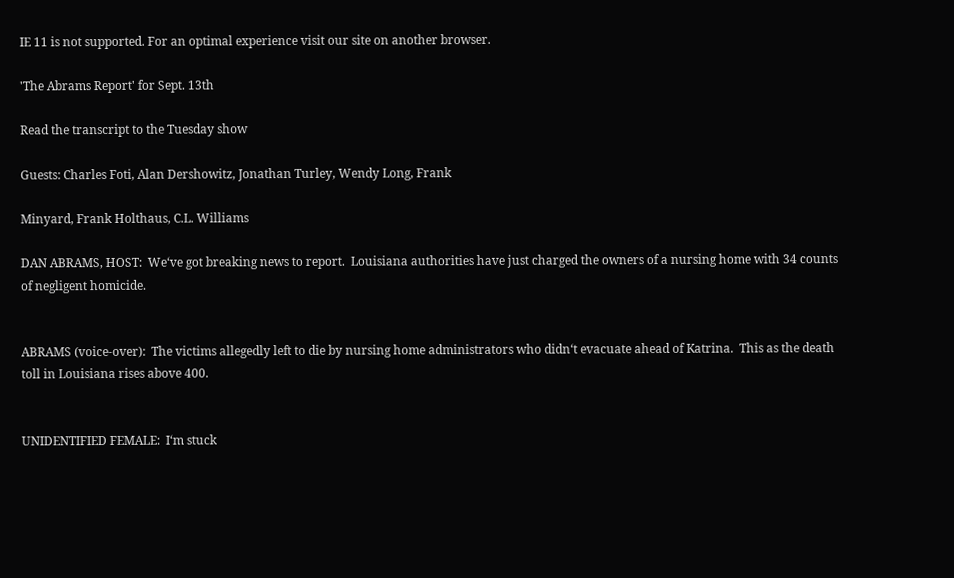IE 11 is not supported. For an optimal experience visit our site on another browser.

'The Abrams Report' for Sept. 13th

Read the transcript to the Tuesday show

Guests: Charles Foti, Alan Dershowitz, Jonathan Turley, Wendy Long, Frank

Minyard, Frank Holthaus, C.L. Williams

DAN ABRAMS, HOST:  We‘ve got breaking news to report.  Louisiana authorities have just charged the owners of a nursing home with 34 counts of negligent homicide.


ABRAMS (voice-over):  The victims allegedly left to die by nursing home administrators who didn‘t evacuate ahead of Katrina.  This as the death toll in Louisiana rises above 400.


UNIDENTIFIED FEMALE:  I‘m stuck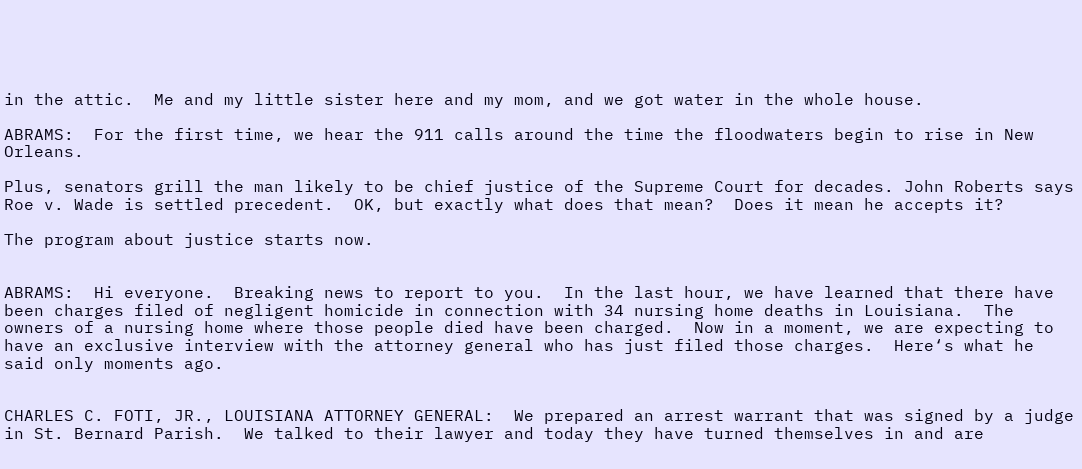in the attic.  Me and my little sister here and my mom, and we got water in the whole house.

ABRAMS:  For the first time, we hear the 911 calls around the time the floodwaters begin to rise in New Orleans.

Plus, senators grill the man likely to be chief justice of the Supreme Court for decades. John Roberts says Roe v. Wade is settled precedent.  OK, but exactly what does that mean?  Does it mean he accepts it?

The program about justice starts now.


ABRAMS:  Hi everyone.  Breaking news to report to you.  In the last hour, we have learned that there have been charges filed of negligent homicide in connection with 34 nursing home deaths in Louisiana.  The owners of a nursing home where those people died have been charged.  Now in a moment, we are expecting to have an exclusive interview with the attorney general who has just filed those charges.  Here‘s what he said only moments ago.


CHARLES C. FOTI, JR., LOUISIANA ATTORNEY GENERAL:  We prepared an arrest warrant that was signed by a judge in St. Bernard Parish.  We talked to their lawyer and today they have turned themselves in and are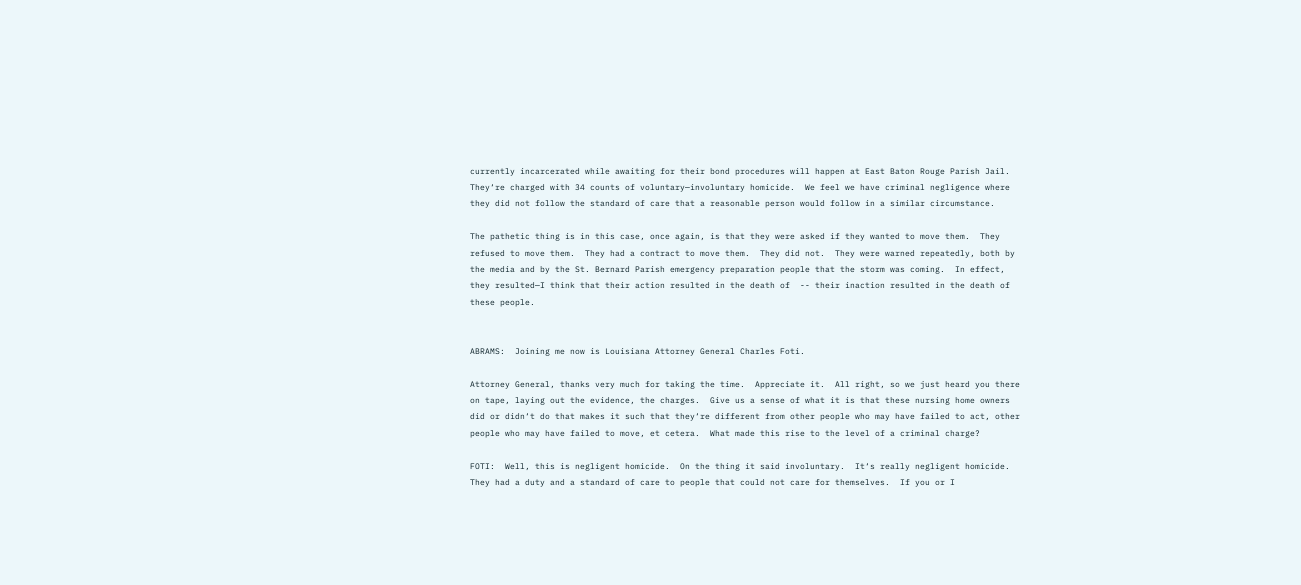currently incarcerated while awaiting for their bond procedures will happen at East Baton Rouge Parish Jail.  They‘re charged with 34 counts of voluntary—involuntary homicide.  We feel we have criminal negligence where they did not follow the standard of care that a reasonable person would follow in a similar circumstance.

The pathetic thing is in this case, once again, is that they were asked if they wanted to move them.  They refused to move them.  They had a contract to move them.  They did not.  They were warned repeatedly, both by the media and by the St. Bernard Parish emergency preparation people that the storm was coming.  In effect, they resulted—I think that their action resulted in the death of  -- their inaction resulted in the death of these people.


ABRAMS:  Joining me now is Louisiana Attorney General Charles Foti.

Attorney General, thanks very much for taking the time.  Appreciate it.  All right, so we just heard you there on tape, laying out the evidence, the charges.  Give us a sense of what it is that these nursing home owners did or didn‘t do that makes it such that they‘re different from other people who may have failed to act, other people who may have failed to move, et cetera.  What made this rise to the level of a criminal charge?

FOTI:  Well, this is negligent homicide.  On the thing it said involuntary.  It‘s really negligent homicide.  They had a duty and a standard of care to people that could not care for themselves.  If you or I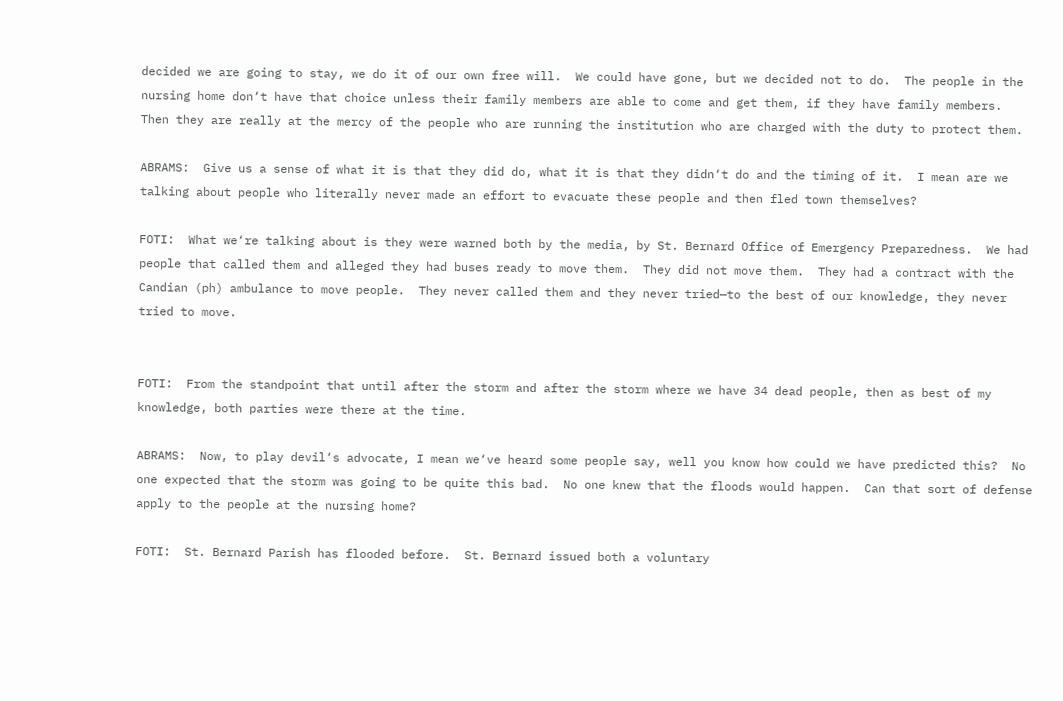decided we are going to stay, we do it of our own free will.  We could have gone, but we decided not to do.  The people in the nursing home don‘t have that choice unless their family members are able to come and get them, if they have family members.  Then they are really at the mercy of the people who are running the institution who are charged with the duty to protect them.

ABRAMS:  Give us a sense of what it is that they did do, what it is that they didn‘t do and the timing of it.  I mean are we talking about people who literally never made an effort to evacuate these people and then fled town themselves?

FOTI:  What we‘re talking about is they were warned both by the media, by St. Bernard Office of Emergency Preparedness.  We had people that called them and alleged they had buses ready to move them.  They did not move them.  They had a contract with the Candian (ph) ambulance to move people.  They never called them and they never tried—to the best of our knowledge, they never tried to move.


FOTI:  From the standpoint that until after the storm and after the storm where we have 34 dead people, then as best of my knowledge, both parties were there at the time.

ABRAMS:  Now, to play devil‘s advocate, I mean we‘ve heard some people say, well you know how could we have predicted this?  No one expected that the storm was going to be quite this bad.  No one knew that the floods would happen.  Can that sort of defense apply to the people at the nursing home?

FOTI:  St. Bernard Parish has flooded before.  St. Bernard issued both a voluntary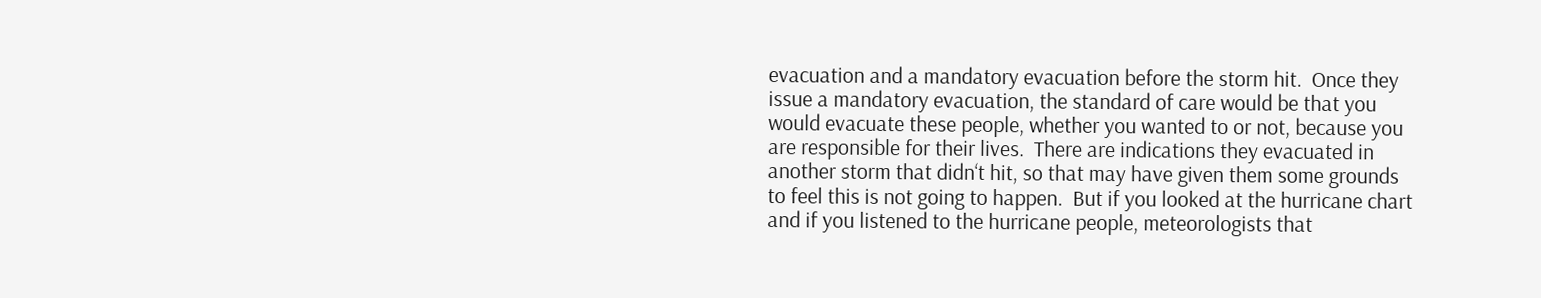evacuation and a mandatory evacuation before the storm hit.  Once they issue a mandatory evacuation, the standard of care would be that you would evacuate these people, whether you wanted to or not, because you are responsible for their lives.  There are indications they evacuated in another storm that didn‘t hit, so that may have given them some grounds to feel this is not going to happen.  But if you looked at the hurricane chart and if you listened to the hurricane people, meteorologists that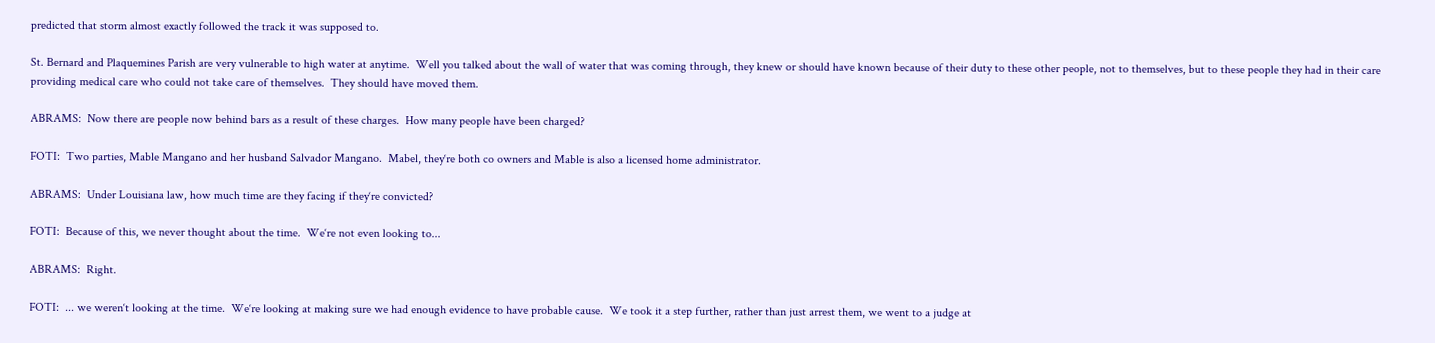predicted that storm almost exactly followed the track it was supposed to.

St. Bernard and Plaquemines Parish are very vulnerable to high water at anytime.  Well you talked about the wall of water that was coming through, they knew or should have known because of their duty to these other people, not to themselves, but to these people they had in their care providing medical care who could not take care of themselves.  They should have moved them.

ABRAMS:  Now there are people now behind bars as a result of these charges.  How many people have been charged?

FOTI:  Two parties, Mable Mangano and her husband Salvador Mangano.  Mabel, they‘re both co owners and Mable is also a licensed home administrator.

ABRAMS:  Under Louisiana law, how much time are they facing if they‘re convicted?

FOTI:  Because of this, we never thought about the time.  We‘re not even looking to...

ABRAMS:  Right.

FOTI:  ... we weren‘t looking at the time.  We‘re looking at making sure we had enough evidence to have probable cause.  We took it a step further, rather than just arrest them, we went to a judge at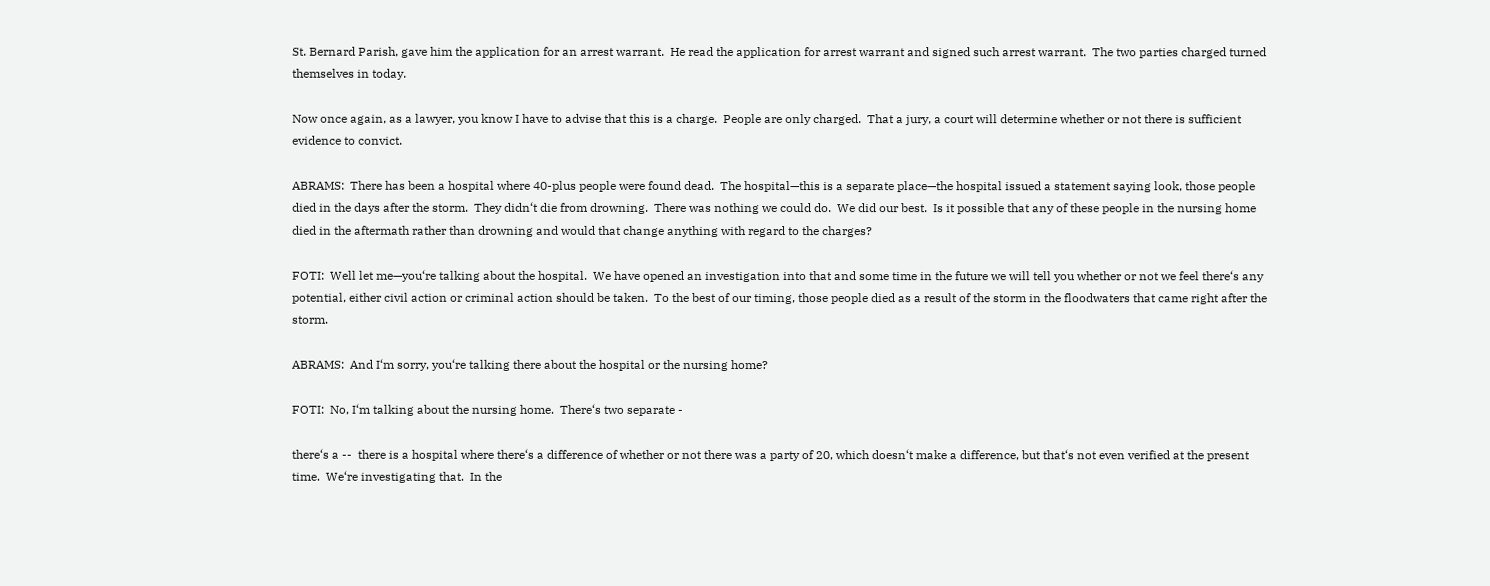St. Bernard Parish, gave him the application for an arrest warrant.  He read the application for arrest warrant and signed such arrest warrant.  The two parties charged turned themselves in today.

Now once again, as a lawyer, you know I have to advise that this is a charge.  People are only charged.  That a jury, a court will determine whether or not there is sufficient evidence to convict.

ABRAMS:  There has been a hospital where 40-plus people were found dead.  The hospital—this is a separate place—the hospital issued a statement saying look, those people died in the days after the storm.  They didn‘t die from drowning.  There was nothing we could do.  We did our best.  Is it possible that any of these people in the nursing home died in the aftermath rather than drowning and would that change anything with regard to the charges?

FOTI:  Well let me—you‘re talking about the hospital.  We have opened an investigation into that and some time in the future we will tell you whether or not we feel there‘s any potential, either civil action or criminal action should be taken.  To the best of our timing, those people died as a result of the storm in the floodwaters that came right after the storm.

ABRAMS:  And I‘m sorry, you‘re talking there about the hospital or the nursing home?

FOTI:  No, I‘m talking about the nursing home.  There‘s two separate -

there‘s a --  there is a hospital where there‘s a difference of whether or not there was a party of 20, which doesn‘t make a difference, but that‘s not even verified at the present time.  We‘re investigating that.  In the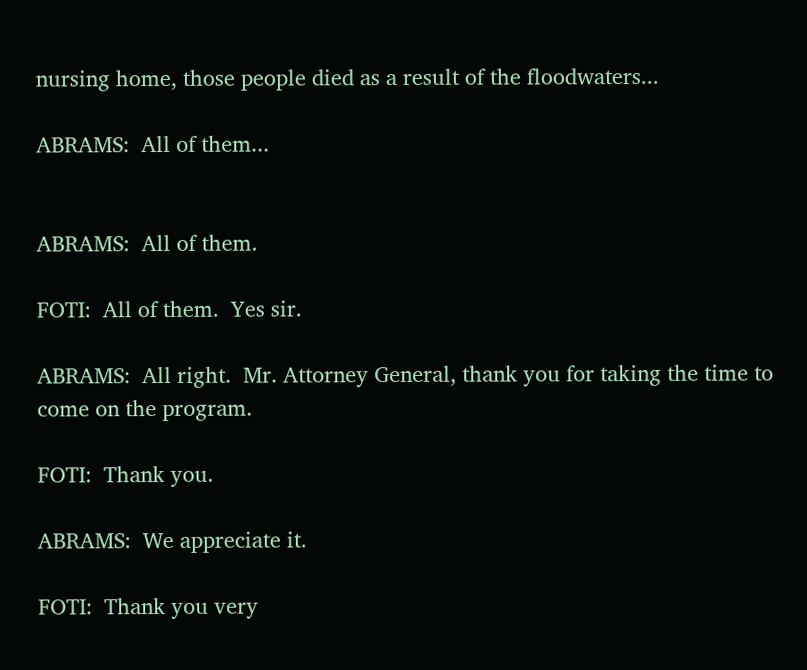nursing home, those people died as a result of the floodwaters...

ABRAMS:  All of them...


ABRAMS:  All of them.

FOTI:  All of them.  Yes sir.

ABRAMS:  All right.  Mr. Attorney General, thank you for taking the time to come on the program.

FOTI:  Thank you.

ABRAMS:  We appreciate it.

FOTI:  Thank you very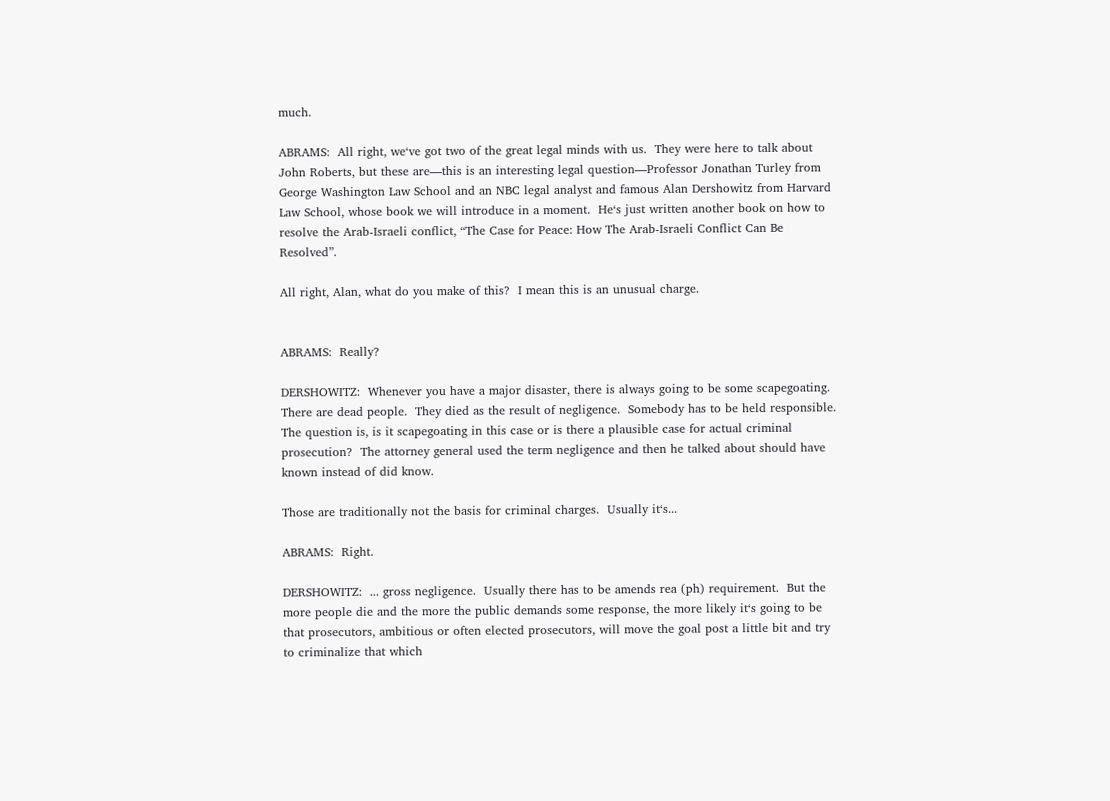much.

ABRAMS:  All right, we‘ve got two of the great legal minds with us.  They were here to talk about John Roberts, but these are—this is an interesting legal question—Professor Jonathan Turley from George Washington Law School and an NBC legal analyst and famous Alan Dershowitz from Harvard Law School, whose book we will introduce in a moment.  He‘s just written another book on how to resolve the Arab-Israeli conflict, “The Case for Peace: How The Arab-Israeli Conflict Can Be Resolved”.

All right, Alan, what do you make of this?  I mean this is an unusual charge.


ABRAMS:  Really?

DERSHOWITZ:  Whenever you have a major disaster, there is always going to be some scapegoating.  There are dead people.  They died as the result of negligence.  Somebody has to be held responsible.  The question is, is it scapegoating in this case or is there a plausible case for actual criminal prosecution?  The attorney general used the term negligence and then he talked about should have known instead of did know.

Those are traditionally not the basis for criminal charges.  Usually it‘s...

ABRAMS:  Right.

DERSHOWITZ:  ... gross negligence.  Usually there has to be amends rea (ph) requirement.  But the more people die and the more the public demands some response, the more likely it‘s going to be that prosecutors, ambitious or often elected prosecutors, will move the goal post a little bit and try to criminalize that which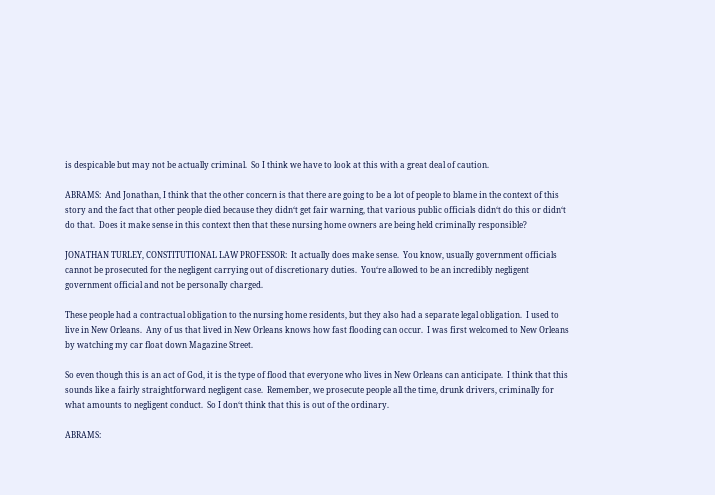is despicable but may not be actually criminal.  So I think we have to look at this with a great deal of caution.

ABRAMS:  And Jonathan, I think that the other concern is that there are going to be a lot of people to blame in the context of this story and the fact that other people died because they didn‘t get fair warning, that various public officials didn‘t do this or didn‘t do that.  Does it make sense in this context then that these nursing home owners are being held criminally responsible?

JONATHAN TURLEY, CONSTITUTIONAL LAW PROFESSOR:  It actually does make sense.  You know, usually government officials cannot be prosecuted for the negligent carrying out of discretionary duties.  You‘re allowed to be an incredibly negligent government official and not be personally charged.

These people had a contractual obligation to the nursing home residents, but they also had a separate legal obligation.  I used to live in New Orleans.  Any of us that lived in New Orleans knows how fast flooding can occur.  I was first welcomed to New Orleans by watching my car float down Magazine Street.

So even though this is an act of God, it is the type of flood that everyone who lives in New Orleans can anticipate.  I think that this sounds like a fairly straightforward negligent case.  Remember, we prosecute people all the time, drunk drivers, criminally for what amounts to negligent conduct.  So I don‘t think that this is out of the ordinary.

ABRAMS: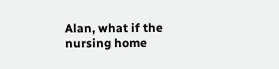Alan, what if the nursing home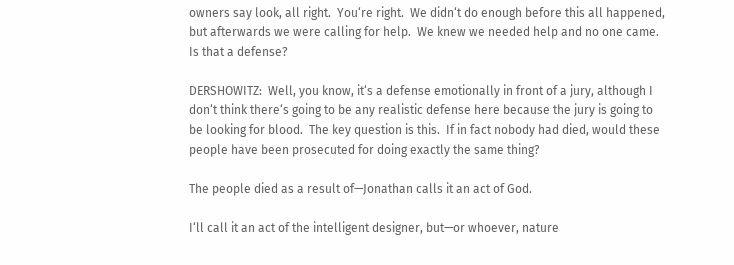owners say look, all right.  You‘re right.  We didn‘t do enough before this all happened, but afterwards we were calling for help.  We knew we needed help and no one came.  Is that a defense?

DERSHOWITZ:  Well, you know, it‘s a defense emotionally in front of a jury, although I don‘t think there‘s going to be any realistic defense here because the jury is going to be looking for blood.  The key question is this.  If in fact nobody had died, would these people have been prosecuted for doing exactly the same thing?

The people died as a result of—Jonathan calls it an act of God.

I‘ll call it an act of the intelligent designer, but—or whoever, nature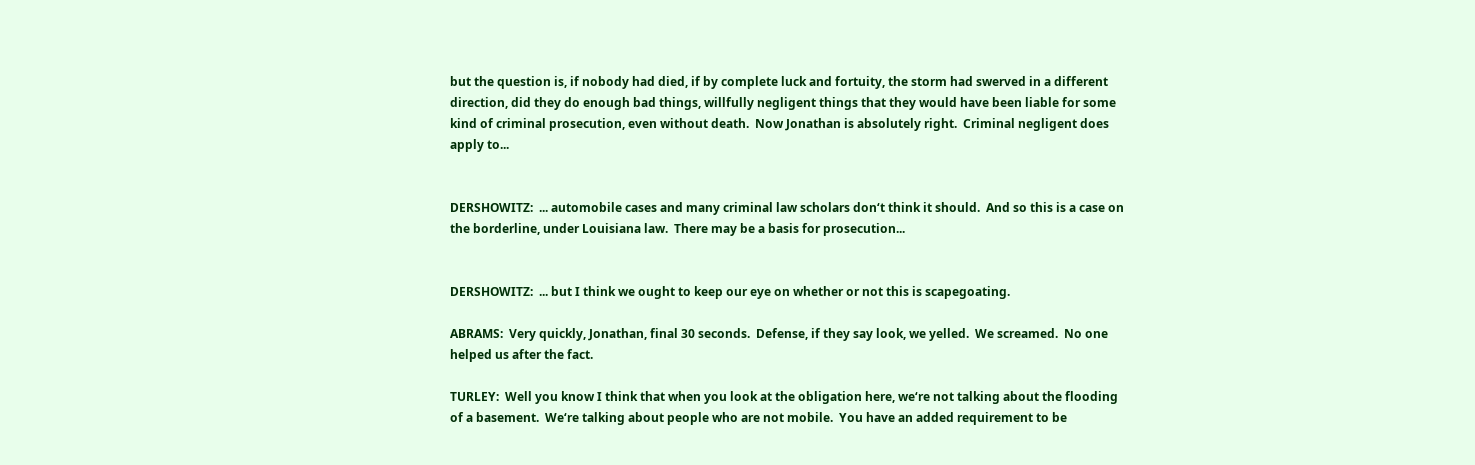but the question is, if nobody had died, if by complete luck and fortuity, the storm had swerved in a different direction, did they do enough bad things, willfully negligent things that they would have been liable for some kind of criminal prosecution, even without death.  Now Jonathan is absolutely right.  Criminal negligent does apply to...


DERSHOWITZ:  ... automobile cases and many criminal law scholars don‘t think it should.  And so this is a case on the borderline, under Louisiana law.  There may be a basis for prosecution...


DERSHOWITZ:  ... but I think we ought to keep our eye on whether or not this is scapegoating.

ABRAMS:  Very quickly, Jonathan, final 30 seconds.  Defense, if they say look, we yelled.  We screamed.  No one helped us after the fact.

TURLEY:  Well you know I think that when you look at the obligation here, we‘re not talking about the flooding of a basement.  We‘re talking about people who are not mobile.  You have an added requirement to be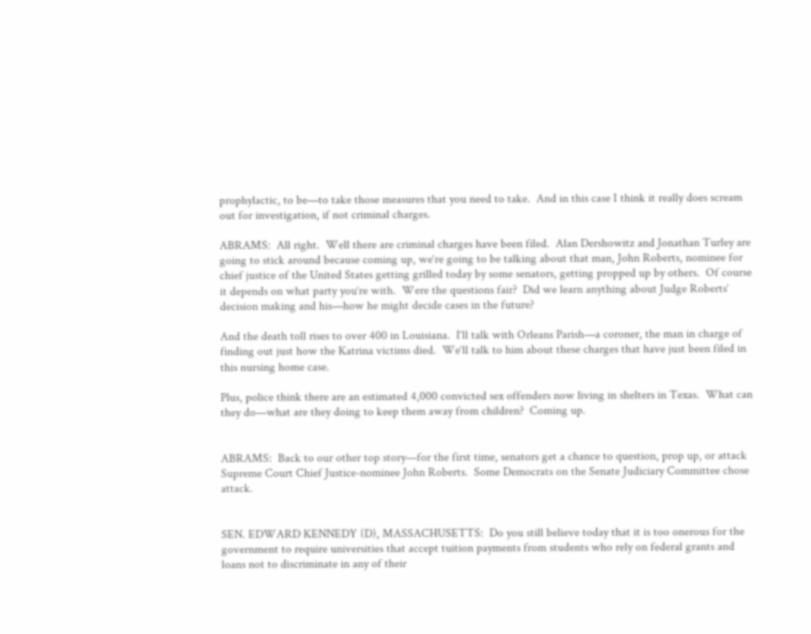prophylactic, to be—to take those measures that you need to take.  And in this case I think it really does scream out for investigation, if not criminal charges.

ABRAMS:  All right.  Well there are criminal charges have been filed.  Alan Dershowitz and Jonathan Turley are going to stick around because coming up, we‘re going to be talking about that man, John Roberts, nominee for chief justice of the United States getting grilled today by some senators, getting propped up by others.  Of course it depends on what party you‘re with.  Were the questions fair?  Did we learn anything about Judge Roberts‘ decision making and his—how he might decide cases in the future?

And the death toll rises to over 400 in Louisiana.  I‘ll talk with Orleans Parish—a coroner, the man in charge of finding out just how the Katrina victims died.  We‘ll talk to him about these charges that have just been filed in this nursing home case.

Plus, police think there are an estimated 4,000 convicted sex offenders now living in shelters in Texas.  What can they do—what are they doing to keep them away from children?  Coming up.


ABRAMS:  Back to our other top story—for the first time, senators get a chance to question, prop up, or attack Supreme Court Chief Justice-nominee John Roberts.  Some Democrats on the Senate Judiciary Committee chose attack.


SEN. EDWARD KENNEDY (D), MASSACHUSETTS:  Do you still believe today that it is too onerous for the government to require universities that accept tuition payments from students who rely on federal grants and loans not to discriminate in any of their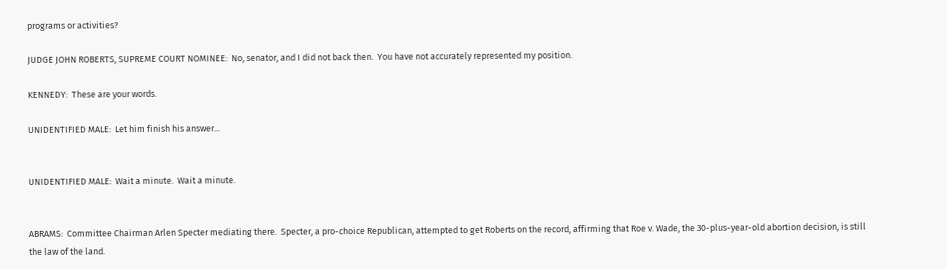programs or activities?

JUDGE JOHN ROBERTS, SUPREME COURT NOMINEE:  No, senator, and I did not back then.  You have not accurately represented my position.

KENNEDY:  These are your words.

UNIDENTIFIED MALE:  Let him finish his answer...


UNIDENTIFIED MALE:  Wait a minute.  Wait a minute.


ABRAMS:  Committee Chairman Arlen Specter mediating there.  Specter, a pro-choice Republican, attempted to get Roberts on the record, affirming that Roe v. Wade, the 30-plus-year-old abortion decision, is still the law of the land.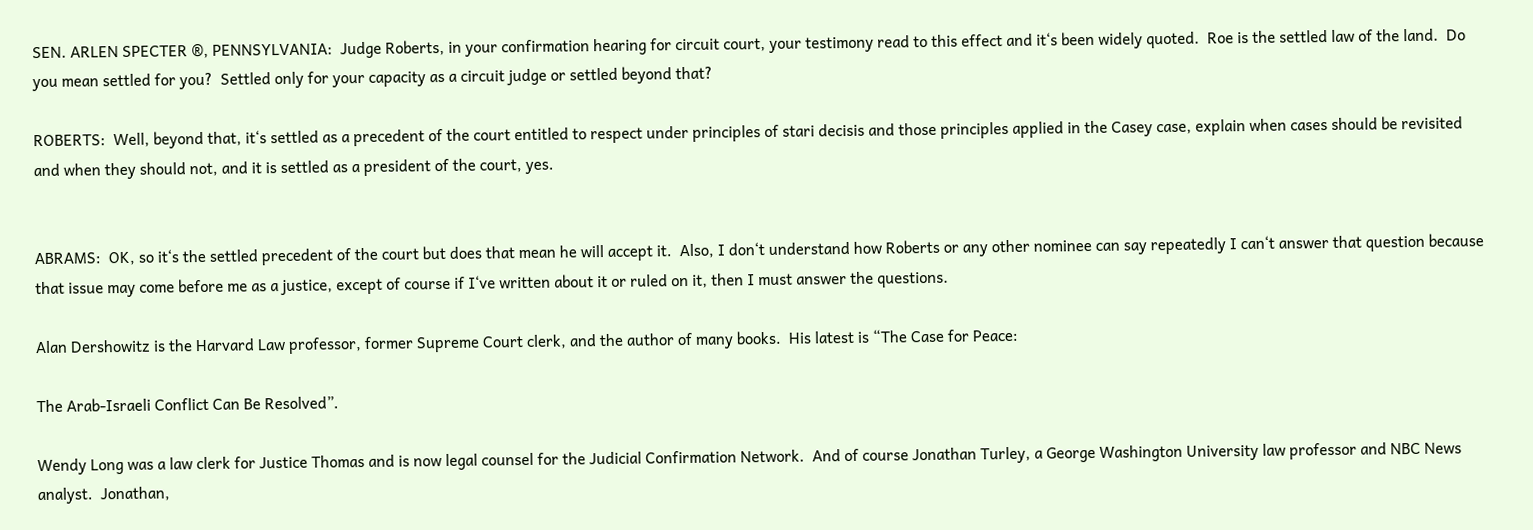SEN. ARLEN SPECTER ®, PENNSYLVANIA:  Judge Roberts, in your confirmation hearing for circuit court, your testimony read to this effect and it‘s been widely quoted.  Roe is the settled law of the land.  Do you mean settled for you?  Settled only for your capacity as a circuit judge or settled beyond that?

ROBERTS:  Well, beyond that, it‘s settled as a precedent of the court entitled to respect under principles of stari decisis and those principles applied in the Casey case, explain when cases should be revisited and when they should not, and it is settled as a president of the court, yes.


ABRAMS:  OK, so it‘s the settled precedent of the court but does that mean he will accept it.  Also, I don‘t understand how Roberts or any other nominee can say repeatedly I can‘t answer that question because that issue may come before me as a justice, except of course if I‘ve written about it or ruled on it, then I must answer the questions.

Alan Dershowitz is the Harvard Law professor, former Supreme Court clerk, and the author of many books.  His latest is “The Case for Peace:

The Arab-Israeli Conflict Can Be Resolved”.

Wendy Long was a law clerk for Justice Thomas and is now legal counsel for the Judicial Confirmation Network.  And of course Jonathan Turley, a George Washington University law professor and NBC News analyst.  Jonathan,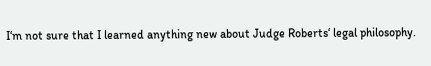I‘m not sure that I learned anything new about Judge Roberts‘ legal philosophy.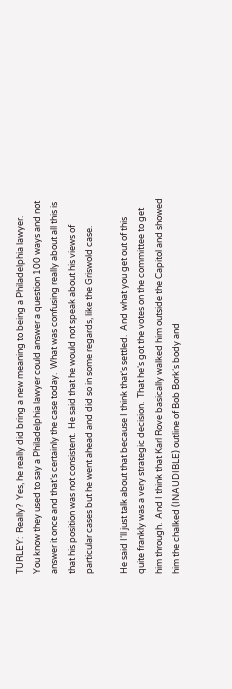TURLEY:  Really?  Yes, he really did bring a new meaning to being a Philadelphia lawyer.  You know they used to say a Philadelphia lawyer could answer a question 100 ways and not answer it once and that‘s certainly the case today.  What was confusing really about all this is that his position was not consistent.  He said that he would not speak about his views of particular cases but he went ahead and did so in some regards, like the Griswold case.

He said I‘ll just talk about that because I think that‘s settled.  And what you get out of this quite frankly was a very strategic decision.  That he‘s got the votes on the committee to get him through.  And I think that Karl Rove basically walked him outside the Capitol and showed him the chalked (INAUDIBLE) outline of Bob Bork‘s body and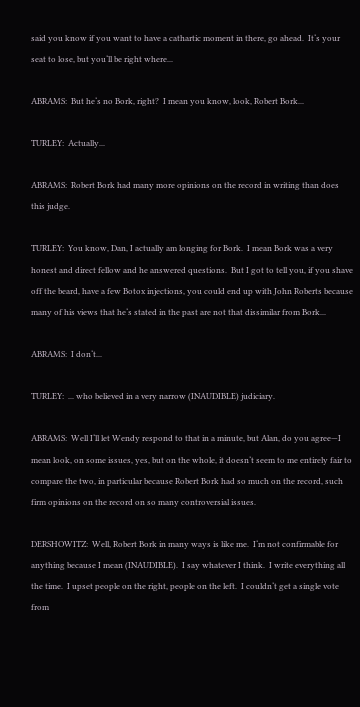said you know if you want to have a cathartic moment in there, go ahead.  It‘s your seat to lose, but you‘ll be right where...

ABRAMS:  But he‘s no Bork, right?  I mean you know, look, Robert Bork...

TURLEY:  Actually...

ABRAMS:  Robert Bork had many more opinions on the record in writing than does this judge.

TURLEY:  You know, Dan, I actually am longing for Bork.  I mean Bork was a very honest and direct fellow and he answered questions.  But I got to tell you, if you shave off the beard, have a few Botox injections, you could end up with John Roberts because many of his views that he‘s stated in the past are not that dissimilar from Bork...

ABRAMS:  I don‘t...

TURLEY:  ... who believed in a very narrow (INAUDIBLE) judiciary.

ABRAMS:  Well I‘ll let Wendy respond to that in a minute, but Alan, do you agree—I mean look, on some issues, yes, but on the whole, it doesn‘t seem to me entirely fair to compare the two, in particular because Robert Bork had so much on the record, such firm opinions on the record on so many controversial issues.

DERSHOWITZ:  Well, Robert Bork in many ways is like me.  I‘m not confirmable for anything because I mean (INAUDIBLE).  I say whatever I think.  I write everything all the time.  I upset people on the right, people on the left.  I couldn‘t get a single vote from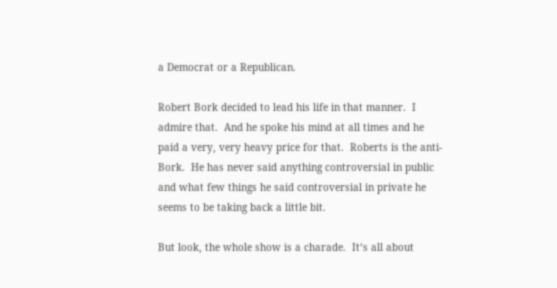a Democrat or a Republican.

Robert Bork decided to lead his life in that manner.  I admire that.  And he spoke his mind at all times and he paid a very, very heavy price for that.  Roberts is the anti-Bork.  He has never said anything controversial in public and what few things he said controversial in private he seems to be taking back a little bit.

But look, the whole show is a charade.  It‘s all about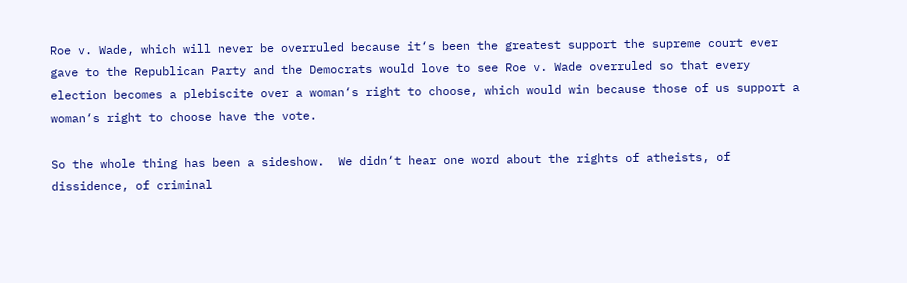Roe v. Wade, which will never be overruled because it‘s been the greatest support the supreme court ever gave to the Republican Party and the Democrats would love to see Roe v. Wade overruled so that every election becomes a plebiscite over a woman‘s right to choose, which would win because those of us support a woman‘s right to choose have the vote.

So the whole thing has been a sideshow.  We didn‘t hear one word about the rights of atheists, of dissidence, of criminal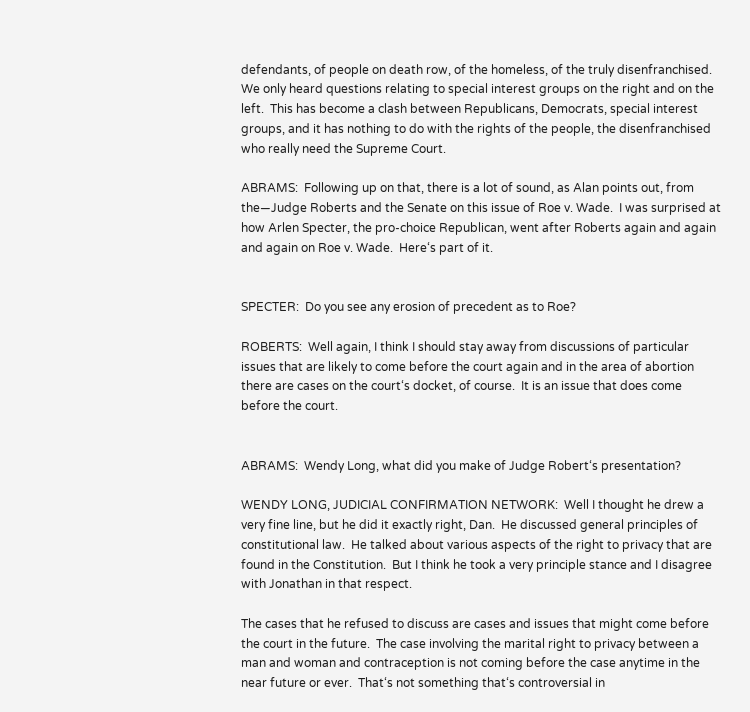defendants, of people on death row, of the homeless, of the truly disenfranchised.  We only heard questions relating to special interest groups on the right and on the left.  This has become a clash between Republicans, Democrats, special interest groups, and it has nothing to do with the rights of the people, the disenfranchised who really need the Supreme Court.

ABRAMS:  Following up on that, there is a lot of sound, as Alan points out, from the—Judge Roberts and the Senate on this issue of Roe v. Wade.  I was surprised at how Arlen Specter, the pro-choice Republican, went after Roberts again and again and again on Roe v. Wade.  Here‘s part of it.


SPECTER:  Do you see any erosion of precedent as to Roe?

ROBERTS:  Well again, I think I should stay away from discussions of particular issues that are likely to come before the court again and in the area of abortion there are cases on the court‘s docket, of course.  It is an issue that does come before the court.


ABRAMS:  Wendy Long, what did you make of Judge Robert‘s presentation?

WENDY LONG, JUDICIAL CONFIRMATION NETWORK:  Well I thought he drew a very fine line, but he did it exactly right, Dan.  He discussed general principles of constitutional law.  He talked about various aspects of the right to privacy that are found in the Constitution.  But I think he took a very principle stance and I disagree with Jonathan in that respect.

The cases that he refused to discuss are cases and issues that might come before the court in the future.  The case involving the marital right to privacy between a man and woman and contraception is not coming before the case anytime in the near future or ever.  That‘s not something that‘s controversial in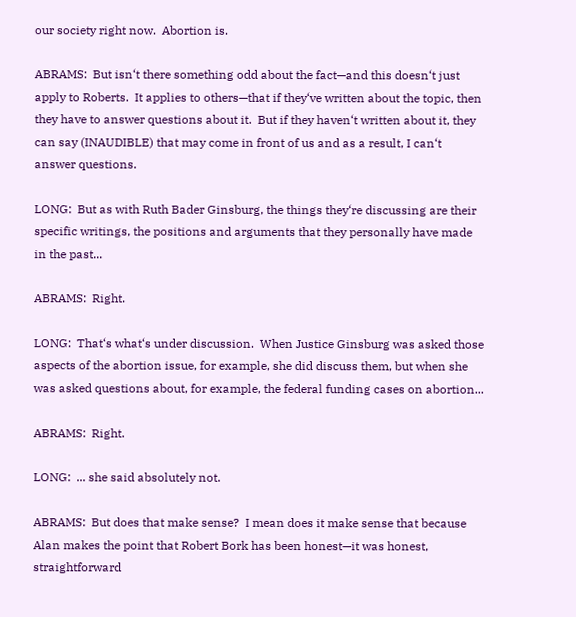our society right now.  Abortion is.

ABRAMS:  But isn‘t there something odd about the fact—and this doesn‘t just apply to Roberts.  It applies to others—that if they‘ve written about the topic, then they have to answer questions about it.  But if they haven‘t written about it, they can say (INAUDIBLE) that may come in front of us and as a result, I can‘t answer questions.

LONG:  But as with Ruth Bader Ginsburg, the things they‘re discussing are their specific writings, the positions and arguments that they personally have made in the past...

ABRAMS:  Right.

LONG:  That‘s what‘s under discussion.  When Justice Ginsburg was asked those aspects of the abortion issue, for example, she did discuss them, but when she was asked questions about, for example, the federal funding cases on abortion...

ABRAMS:  Right.

LONG:  ... she said absolutely not.

ABRAMS:  But does that make sense?  I mean does it make sense that because Alan makes the point that Robert Bork has been honest—it was honest, straightforward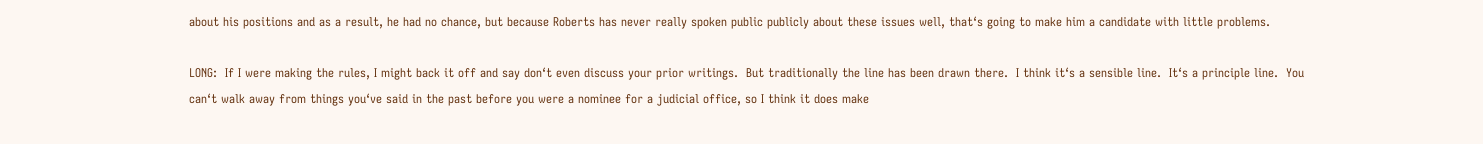about his positions and as a result, he had no chance, but because Roberts has never really spoken public publicly about these issues well, that‘s going to make him a candidate with little problems.

LONG:  If I were making the rules, I might back it off and say don‘t even discuss your prior writings.  But traditionally the line has been drawn there.  I think it‘s a sensible line.  It‘s a principle line.  You can‘t walk away from things you‘ve said in the past before you were a nominee for a judicial office, so I think it does make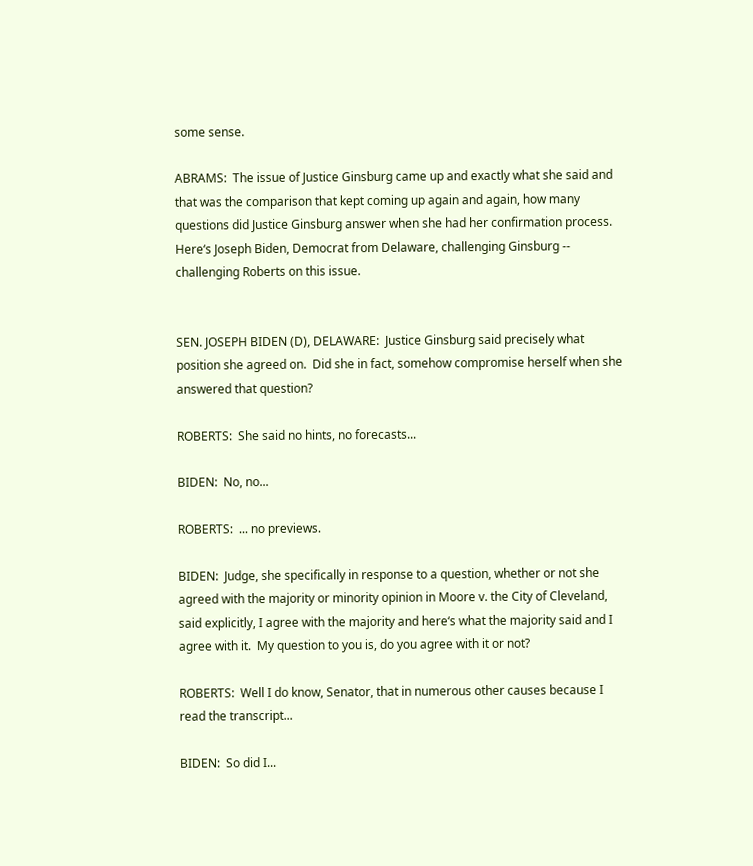some sense.

ABRAMS:  The issue of Justice Ginsburg came up and exactly what she said and that was the comparison that kept coming up again and again, how many questions did Justice Ginsburg answer when she had her confirmation process.  Here‘s Joseph Biden, Democrat from Delaware, challenging Ginsburg -- challenging Roberts on this issue.


SEN. JOSEPH BIDEN (D), DELAWARE:  Justice Ginsburg said precisely what position she agreed on.  Did she in fact, somehow compromise herself when she answered that question?

ROBERTS:  She said no hints, no forecasts...

BIDEN:  No, no...

ROBERTS:  ... no previews.

BIDEN:  Judge, she specifically in response to a question, whether or not she agreed with the majority or minority opinion in Moore v. the City of Cleveland, said explicitly, I agree with the majority and here‘s what the majority said and I agree with it.  My question to you is, do you agree with it or not?

ROBERTS:  Well I do know, Senator, that in numerous other causes because I read the transcript...

BIDEN:  So did I...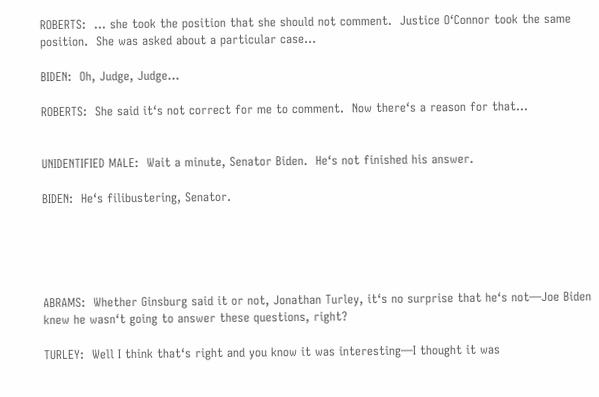ROBERTS:  ... she took the position that she should not comment.  Justice O‘Connor took the same position.  She was asked about a particular case...

BIDEN:  Oh, Judge, Judge...

ROBERTS:  She said it‘s not correct for me to comment.  Now there‘s a reason for that...


UNIDENTIFIED MALE:  Wait a minute, Senator Biden.  He‘s not finished his answer.

BIDEN:  He‘s filibustering, Senator.





ABRAMS:  Whether Ginsburg said it or not, Jonathan Turley, it‘s no surprise that he‘s not—Joe Biden knew he wasn‘t going to answer these questions, right?

TURLEY:  Well I think that‘s right and you know it was interesting—I thought it was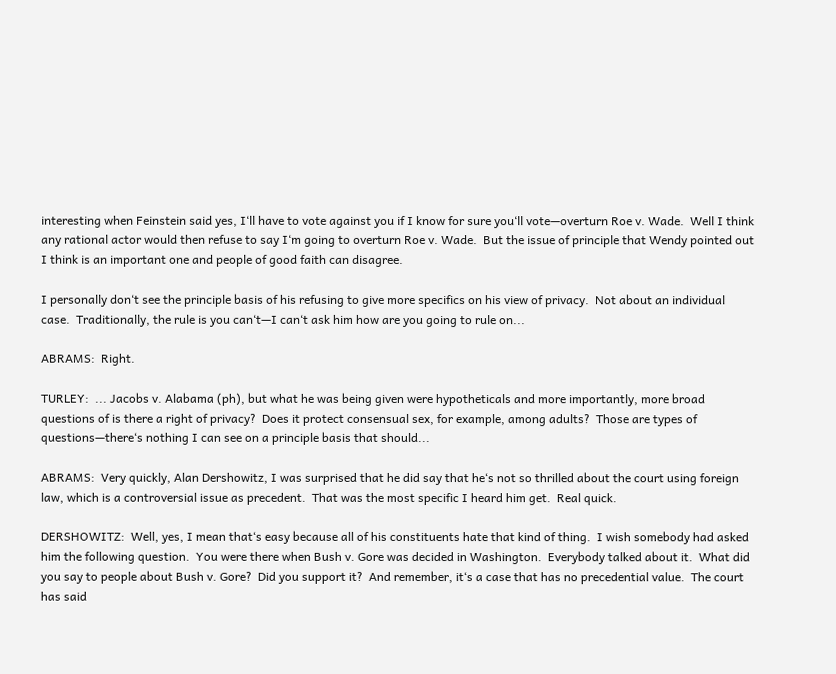interesting when Feinstein said yes, I‘ll have to vote against you if I know for sure you‘ll vote—overturn Roe v. Wade.  Well I think any rational actor would then refuse to say I‘m going to overturn Roe v. Wade.  But the issue of principle that Wendy pointed out I think is an important one and people of good faith can disagree.

I personally don‘t see the principle basis of his refusing to give more specifics on his view of privacy.  Not about an individual case.  Traditionally, the rule is you can‘t—I can‘t ask him how are you going to rule on...

ABRAMS:  Right.

TURLEY:  ... Jacobs v. Alabama (ph), but what he was being given were hypotheticals and more importantly, more broad questions of is there a right of privacy?  Does it protect consensual sex, for example, among adults?  Those are types of questions—there‘s nothing I can see on a principle basis that should...

ABRAMS:  Very quickly, Alan Dershowitz, I was surprised that he did say that he‘s not so thrilled about the court using foreign law, which is a controversial issue as precedent.  That was the most specific I heard him get.  Real quick.

DERSHOWITZ:  Well, yes, I mean that‘s easy because all of his constituents hate that kind of thing.  I wish somebody had asked him the following question.  You were there when Bush v. Gore was decided in Washington.  Everybody talked about it.  What did you say to people about Bush v. Gore?  Did you support it?  And remember, it‘s a case that has no precedential value.  The court has said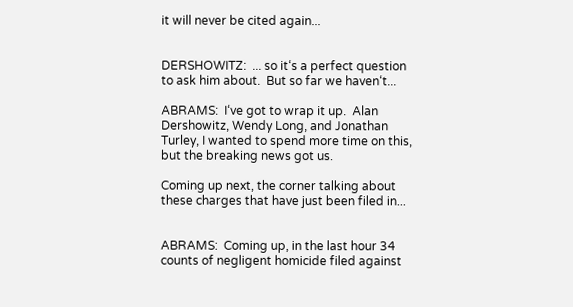it will never be cited again...


DERSHOWITZ:  ... so it‘s a perfect question to ask him about.  But so far we haven‘t...

ABRAMS:  I‘ve got to wrap it up.  Alan Dershowitz, Wendy Long, and Jonathan Turley, I wanted to spend more time on this, but the breaking news got us.

Coming up next, the corner talking about these charges that have just been filed in...


ABRAMS:  Coming up, in the last hour 34 counts of negligent homicide filed against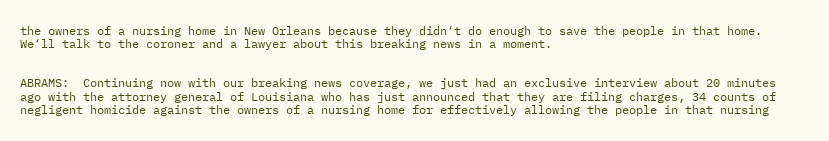the owners of a nursing home in New Orleans because they didn‘t do enough to save the people in that home.  We‘ll talk to the coroner and a lawyer about this breaking news in a moment.


ABRAMS:  Continuing now with our breaking news coverage, we just had an exclusive interview about 20 minutes ago with the attorney general of Louisiana who has just announced that they are filing charges, 34 counts of negligent homicide against the owners of a nursing home for effectively allowing the people in that nursing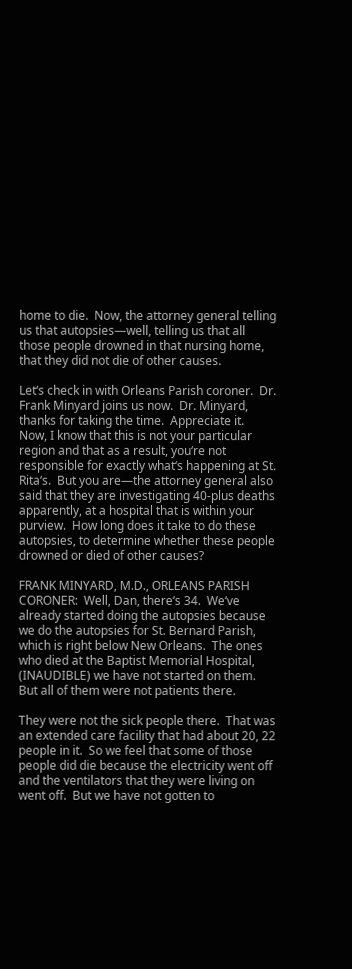home to die.  Now, the attorney general telling us that autopsies—well, telling us that all those people drowned in that nursing home, that they did not die of other causes.

Let‘s check in with Orleans Parish coroner.  Dr. Frank Minyard joins us now.  Dr. Minyard, thanks for taking the time.  Appreciate it.  Now, I know that this is not your particular region and that as a result, you‘re not responsible for exactly what‘s happening at St. Rita‘s.  But you are—the attorney general also said that they are investigating 40-plus deaths apparently, at a hospital that is within your purview.  How long does it take to do these autopsies, to determine whether these people drowned or died of other causes?

FRANK MINYARD, M.D., ORLEANS PARISH CORONER:  Well, Dan, there‘s 34.  We‘ve already started doing the autopsies because we do the autopsies for St. Bernard Parish, which is right below New Orleans.  The ones who died at the Baptist Memorial Hospital, (INAUDIBLE) we have not started on them.  But all of them were not patients there.

They were not the sick people there.  That was an extended care facility that had about 20, 22 people in it.  So we feel that some of those people did die because the electricity went off and the ventilators that they were living on went off.  But we have not gotten to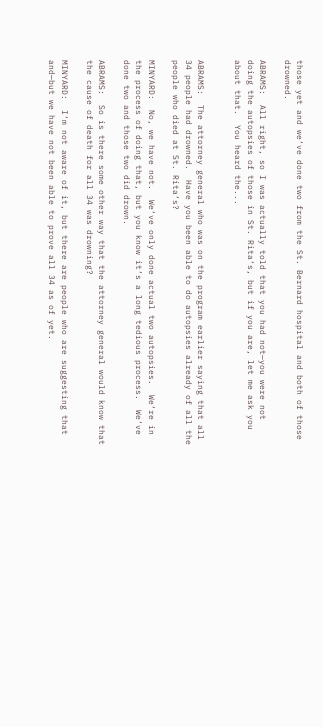those yet and we‘ve done two from the St. Bernard hospital and both of those drowned.

ABRAMS:  All right, so I was actually told that you had not—you were not doing the autopsies of those in St. Rita‘s, but if you are, let me ask you about that.  You heard the...


ABRAMS:  The attorney general who was on the program earlier saying that all 34 people had drowned.  Have you been able to do autopsies already of all the people who died at St. Rita‘s?

MINYARD:  No, we have not.  We‘ve only done actual two autopsies.  We‘re in the process of doing that, but you know it‘s a long tedious process.  We‘ve done two and those two did drown.

ABRAMS:  So is there some other way that the attorney general would know that the cause of death for all 34 was drowning?

MINYARD:  I‘m not aware of it, but there are people who are suggesting that and—but we have not been able to prove all 34 as of yet.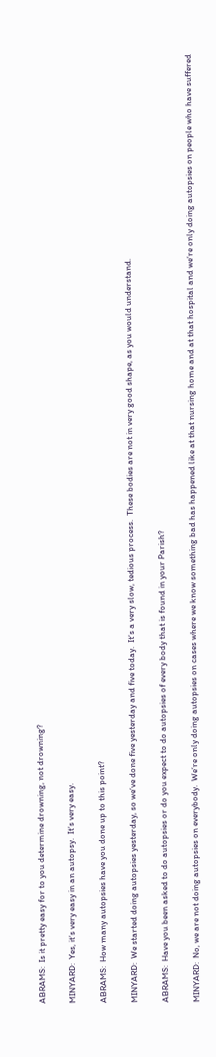ABRAMS:  Is it pretty easy for to you determine drowning, not drowning?

MINYARD:  Yes, it‘s very easy in an autopsy.  It‘s very easy.

ABRAMS:  How many autopsies have you done up to this point?

MINYARD:  We started doing autopsies yesterday, so we‘ve done five yesterday and five today.  It‘s a very slow, tedious process.  These bodies are not in very good shape, as you would understand.

ABRAMS:  Have you been asked to do autopsies or do you expect to do autopsies of every body that is found in your Parish?

MINYARD:  No, we are not doing autopsies on everybody.  We‘re only doing autopsies on cases where we know something bad has happened like at that nursing home and at that hospital and we‘re only doing autopsies on people who have suffered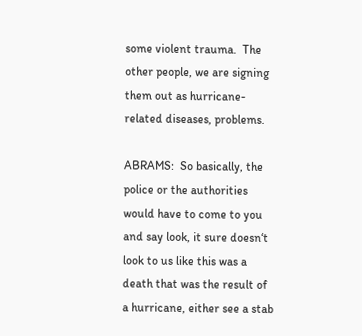some violent trauma.  The other people, we are signing them out as hurricane-related diseases, problems.

ABRAMS:  So basically, the police or the authorities would have to come to you and say look, it sure doesn‘t look to us like this was a death that was the result of a hurricane, either see a stab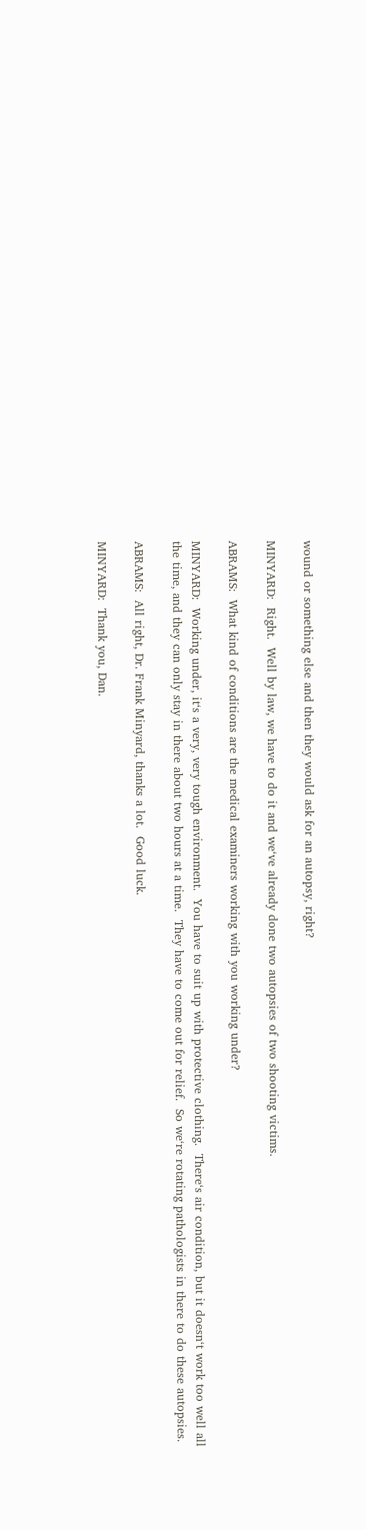wound or something else and then they would ask for an autopsy, right?

MINYARD:  Right.  Well by law, we have to do it and we‘ve already done two autopsies of two shooting victims.

ABRAMS:  What kind of conditions are the medical examiners working with you working under?

MINYARD:  Working under, it‘s a very, very tough environment.  You have to suit up with protective clothing.  There‘s air condition, but it doesn‘t work too well all the time, and they can only stay in there about two hours at a time.  They have to come out for relief.  So we‘re rotating pathologists in there to do these autopsies.

ABRAMS:  All right, Dr. Frank Minyard, thanks a lot.  Good luck.

MINYARD:  Thank you, Dan.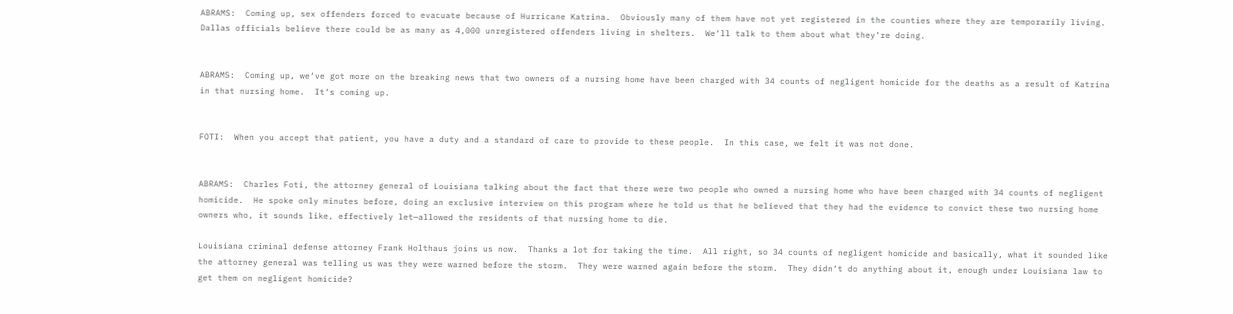ABRAMS:  Coming up, sex offenders forced to evacuate because of Hurricane Katrina.  Obviously many of them have not yet registered in the counties where they are temporarily living.  Dallas officials believe there could be as many as 4,000 unregistered offenders living in shelters.  We‘ll talk to them about what they‘re doing.


ABRAMS:  Coming up, we‘ve got more on the breaking news that two owners of a nursing home have been charged with 34 counts of negligent homicide for the deaths as a result of Katrina in that nursing home.  It‘s coming up.


FOTI:  When you accept that patient, you have a duty and a standard of care to provide to these people.  In this case, we felt it was not done.


ABRAMS:  Charles Foti, the attorney general of Louisiana talking about the fact that there were two people who owned a nursing home who have been charged with 34 counts of negligent homicide.  He spoke only minutes before, doing an exclusive interview on this program where he told us that he believed that they had the evidence to convict these two nursing home owners who, it sounds like, effectively let—allowed the residents of that nursing home to die.

Louisiana criminal defense attorney Frank Holthaus joins us now.  Thanks a lot for taking the time.  All right, so 34 counts of negligent homicide and basically, what it sounded like the attorney general was telling us was they were warned before the storm.  They were warned again before the storm.  They didn‘t do anything about it, enough under Louisiana law to get them on negligent homicide?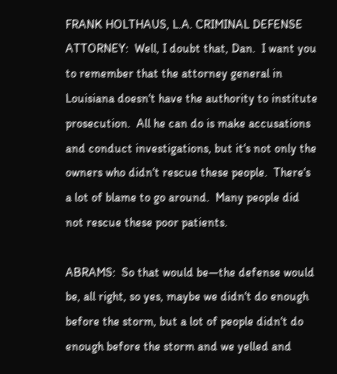FRANK HOLTHAUS, L.A. CRIMINAL DEFENSE ATTORNEY:  Well, I doubt that, Dan.  I want you to remember that the attorney general in Louisiana doesn‘t have the authority to institute prosecution.  All he can do is make accusations and conduct investigations, but it‘s not only the owners who didn‘t rescue these people.  There‘s a lot of blame to go around.  Many people did not rescue these poor patients.

ABRAMS:  So that would be—the defense would be, all right, so yes, maybe we didn‘t do enough before the storm, but a lot of people didn‘t do enough before the storm and we yelled and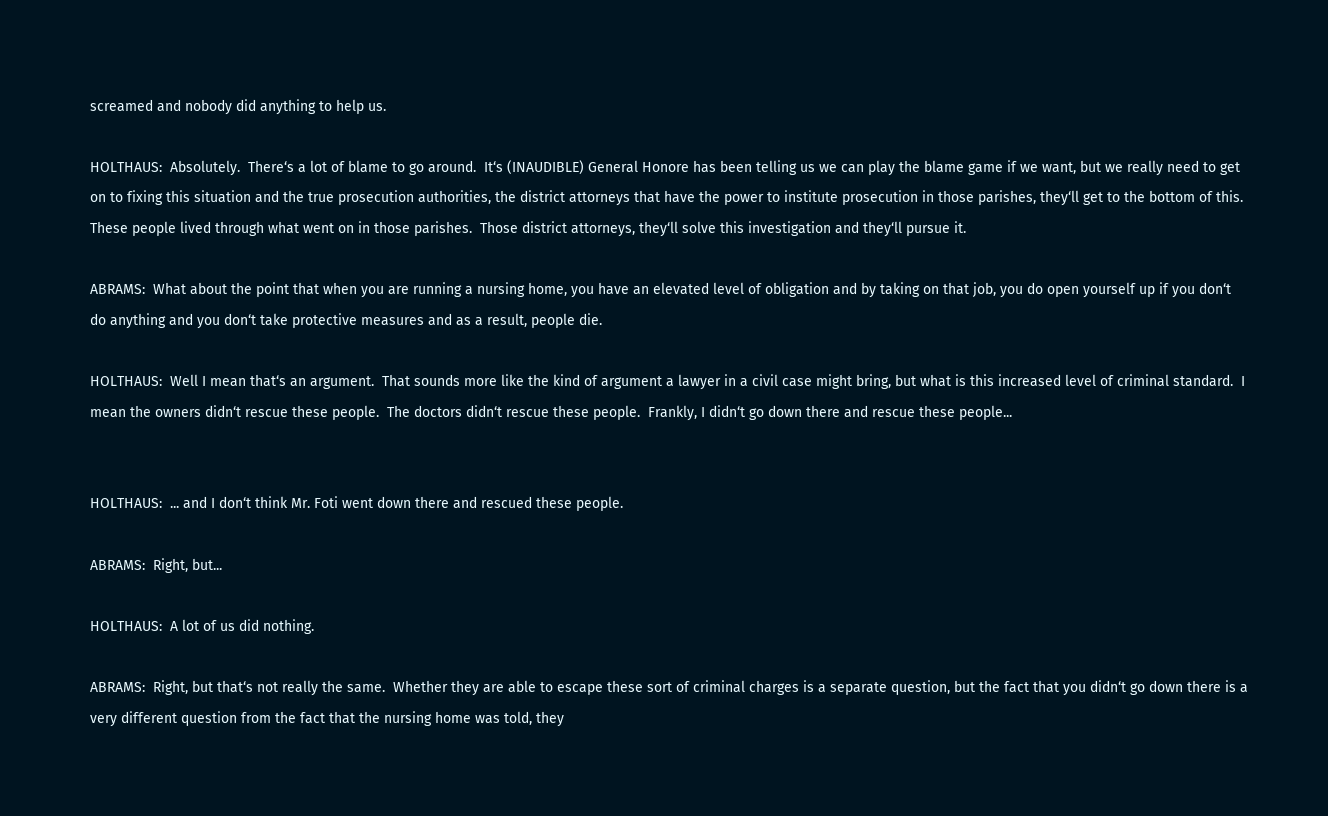screamed and nobody did anything to help us.

HOLTHAUS:  Absolutely.  There‘s a lot of blame to go around.  It‘s (INAUDIBLE) General Honore has been telling us we can play the blame game if we want, but we really need to get on to fixing this situation and the true prosecution authorities, the district attorneys that have the power to institute prosecution in those parishes, they‘ll get to the bottom of this.  These people lived through what went on in those parishes.  Those district attorneys, they‘ll solve this investigation and they‘ll pursue it.

ABRAMS:  What about the point that when you are running a nursing home, you have an elevated level of obligation and by taking on that job, you do open yourself up if you don‘t do anything and you don‘t take protective measures and as a result, people die.

HOLTHAUS:  Well I mean that‘s an argument.  That sounds more like the kind of argument a lawyer in a civil case might bring, but what is this increased level of criminal standard.  I mean the owners didn‘t rescue these people.  The doctors didn‘t rescue these people.  Frankly, I didn‘t go down there and rescue these people...


HOLTHAUS:  ... and I don‘t think Mr. Foti went down there and rescued these people.

ABRAMS:  Right, but...

HOLTHAUS:  A lot of us did nothing.

ABRAMS:  Right, but that‘s not really the same.  Whether they are able to escape these sort of criminal charges is a separate question, but the fact that you didn‘t go down there is a very different question from the fact that the nursing home was told, they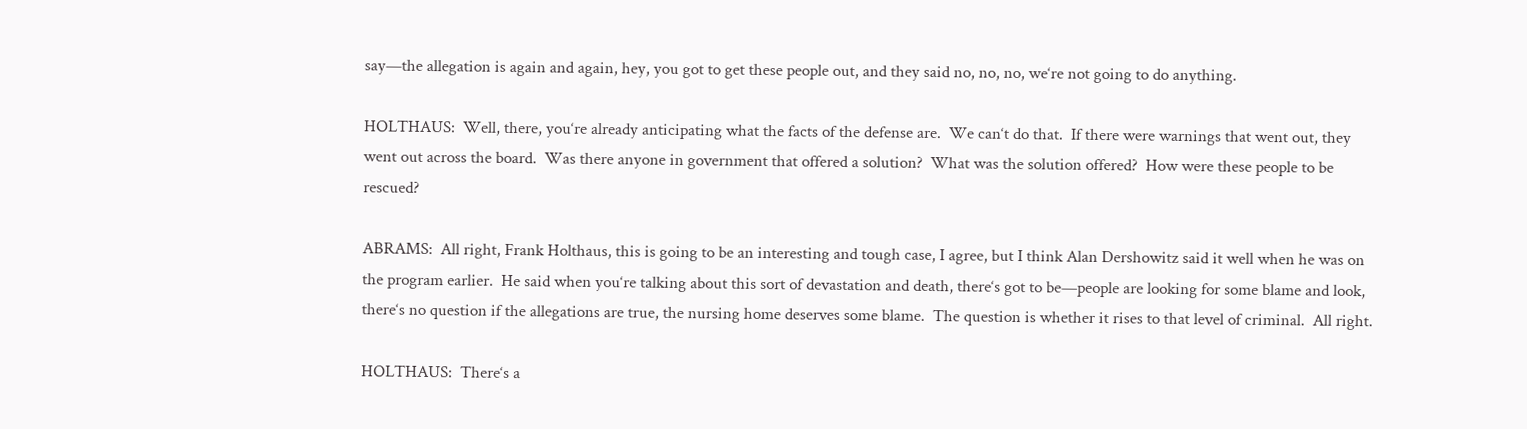say—the allegation is again and again, hey, you got to get these people out, and they said no, no, no, we‘re not going to do anything.

HOLTHAUS:  Well, there, you‘re already anticipating what the facts of the defense are.  We can‘t do that.  If there were warnings that went out, they went out across the board.  Was there anyone in government that offered a solution?  What was the solution offered?  How were these people to be rescued?

ABRAMS:  All right, Frank Holthaus, this is going to be an interesting and tough case, I agree, but I think Alan Dershowitz said it well when he was on the program earlier.  He said when you‘re talking about this sort of devastation and death, there‘s got to be—people are looking for some blame and look, there‘s no question if the allegations are true, the nursing home deserves some blame.  The question is whether it rises to that level of criminal.  All right.

HOLTHAUS:  There‘s a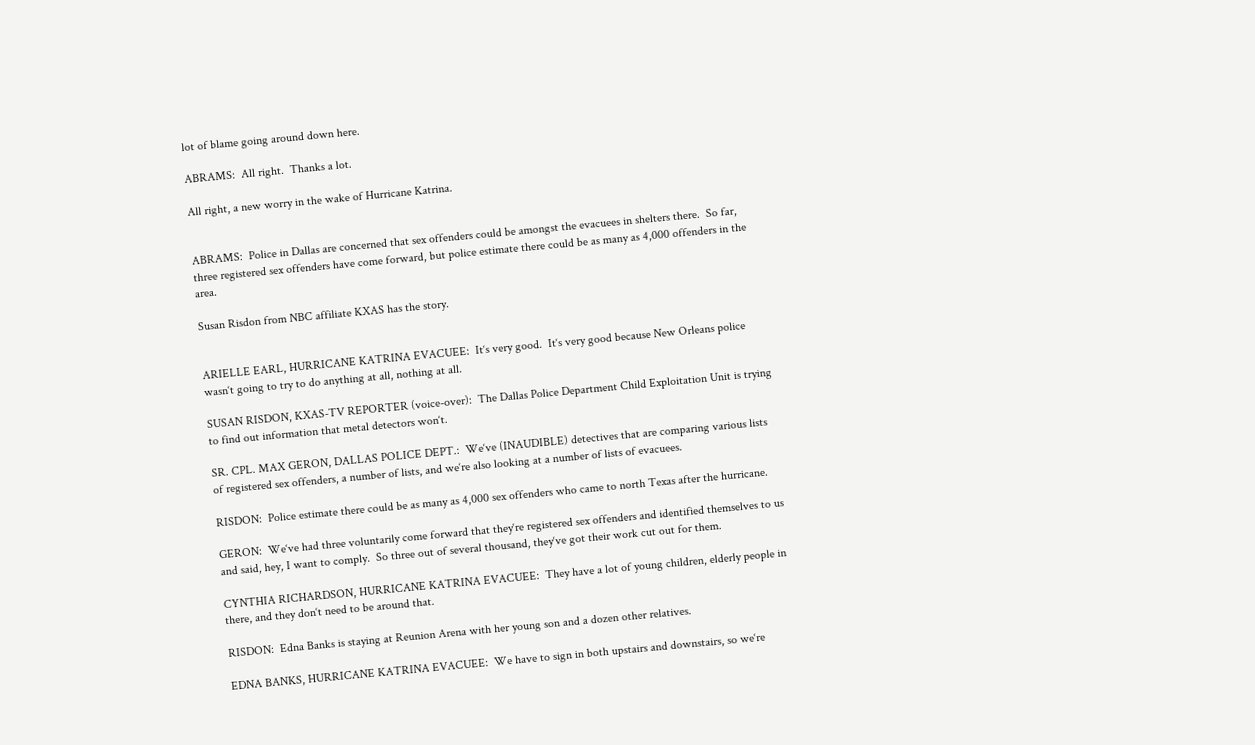lot of blame going around down here.

ABRAMS:  All right.  Thanks a lot.

All right, a new worry in the wake of Hurricane Katrina.


ABRAMS:  Police in Dallas are concerned that sex offenders could be amongst the evacuees in shelters there.  So far, three registered sex offenders have come forward, but police estimate there could be as many as 4,000 offenders in the area.

Susan Risdon from NBC affiliate KXAS has the story.


ARIELLE EARL, HURRICANE KATRINA EVACUEE:  It‘s very good.  It‘s very good because New Orleans police wasn‘t going to try to do anything at all, nothing at all.

SUSAN RISDON, KXAS-TV REPORTER (voice-over):  The Dallas Police Department Child Exploitation Unit is trying to find out information that metal detectors won‘t.

SR. CPL. MAX GERON, DALLAS POLICE DEPT.:  We‘ve (INAUDIBLE) detectives that are comparing various lists of registered sex offenders, a number of lists, and we‘re also looking at a number of lists of evacuees.

RISDON:  Police estimate there could be as many as 4,000 sex offenders who came to north Texas after the hurricane.

GERON:  We‘ve had three voluntarily come forward that they‘re registered sex offenders and identified themselves to us and said, hey, I want to comply.  So three out of several thousand, they‘ve got their work cut out for them.

CYNTHIA RICHARDSON, HURRICANE KATRINA EVACUEE:  They have a lot of young children, elderly people in there, and they don‘t need to be around that.

RISDON:  Edna Banks is staying at Reunion Arena with her young son and a dozen other relatives.

EDNA BANKS, HURRICANE KATRINA EVACUEE:  We have to sign in both upstairs and downstairs, so we‘re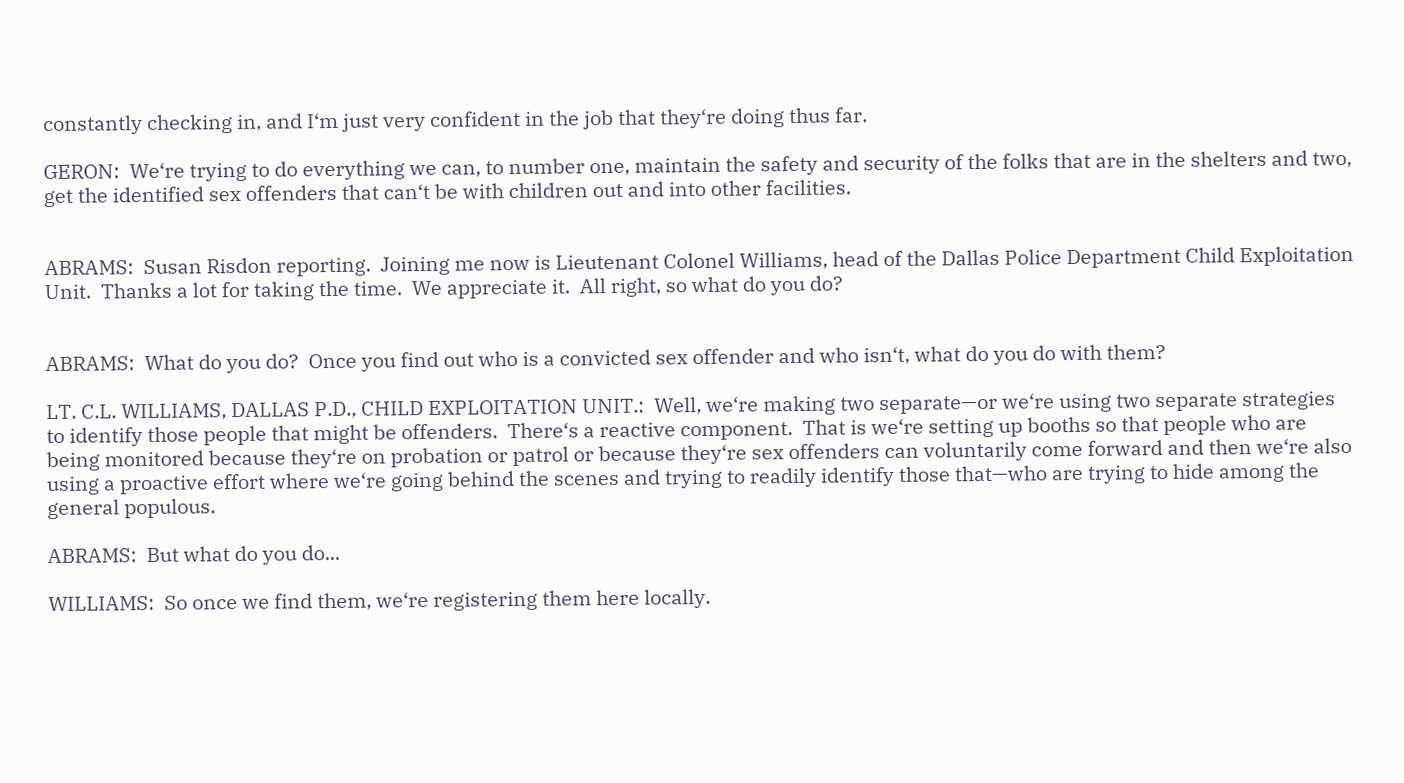constantly checking in, and I‘m just very confident in the job that they‘re doing thus far.

GERON:  We‘re trying to do everything we can, to number one, maintain the safety and security of the folks that are in the shelters and two, get the identified sex offenders that can‘t be with children out and into other facilities.


ABRAMS:  Susan Risdon reporting.  Joining me now is Lieutenant Colonel Williams, head of the Dallas Police Department Child Exploitation Unit.  Thanks a lot for taking the time.  We appreciate it.  All right, so what do you do?


ABRAMS:  What do you do?  Once you find out who is a convicted sex offender and who isn‘t, what do you do with them?

LT. C.L. WILLIAMS, DALLAS P.D., CHILD EXPLOITATION UNIT.:  Well, we‘re making two separate—or we‘re using two separate strategies to identify those people that might be offenders.  There‘s a reactive component.  That is we‘re setting up booths so that people who are being monitored because they‘re on probation or patrol or because they‘re sex offenders can voluntarily come forward and then we‘re also using a proactive effort where we‘re going behind the scenes and trying to readily identify those that—who are trying to hide among the general populous.

ABRAMS:  But what do you do...

WILLIAMS:  So once we find them, we‘re registering them here locally.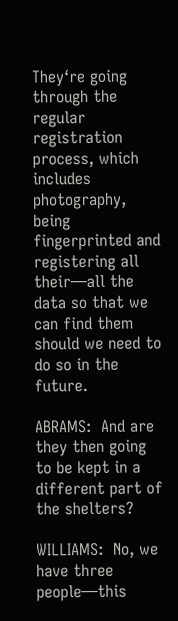They‘re going through the regular registration process, which includes photography, being fingerprinted and registering all their—all the data so that we can find them should we need to do so in the future.

ABRAMS:  And are they then going to be kept in a different part of the shelters?

WILLIAMS:  No, we have three people—this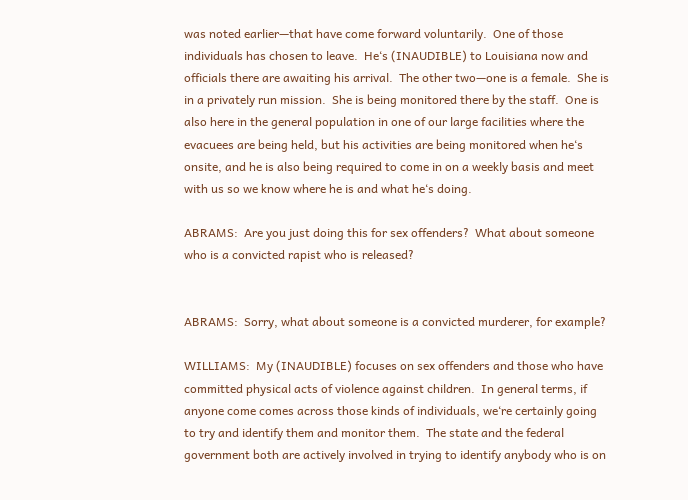was noted earlier—that have come forward voluntarily.  One of those individuals has chosen to leave.  He‘s (INAUDIBLE) to Louisiana now and officials there are awaiting his arrival.  The other two—one is a female.  She is in a privately run mission.  She is being monitored there by the staff.  One is also here in the general population in one of our large facilities where the evacuees are being held, but his activities are being monitored when he‘s onsite, and he is also being required to come in on a weekly basis and meet with us so we know where he is and what he‘s doing.

ABRAMS:  Are you just doing this for sex offenders?  What about someone who is a convicted rapist who is released?


ABRAMS:  Sorry, what about someone is a convicted murderer, for example?

WILLIAMS:  My (INAUDIBLE) focuses on sex offenders and those who have committed physical acts of violence against children.  In general terms, if anyone come comes across those kinds of individuals, we‘re certainly going to try and identify them and monitor them.  The state and the federal government both are actively involved in trying to identify anybody who is on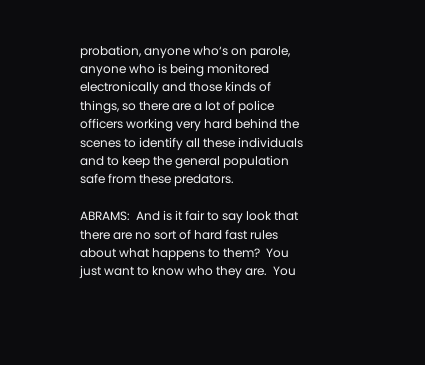probation, anyone who‘s on parole, anyone who is being monitored electronically and those kinds of things, so there are a lot of police officers working very hard behind the scenes to identify all these individuals and to keep the general population safe from these predators.

ABRAMS:  And is it fair to say look that there are no sort of hard fast rules about what happens to them?  You just want to know who they are.  You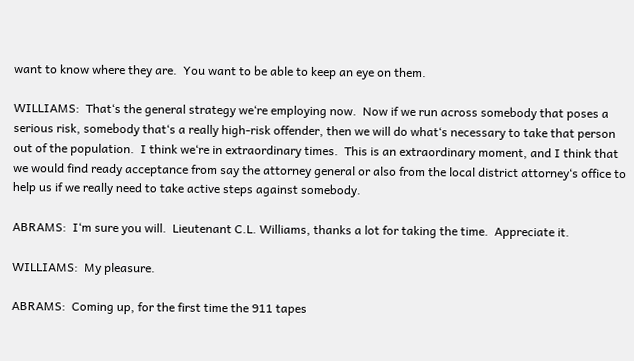want to know where they are.  You want to be able to keep an eye on them.

WILLIAMS:  That‘s the general strategy we‘re employing now.  Now if we run across somebody that poses a serious risk, somebody that‘s a really high-risk offender, then we will do what‘s necessary to take that person out of the population.  I think we‘re in extraordinary times.  This is an extraordinary moment, and I think that we would find ready acceptance from say the attorney general or also from the local district attorney‘s office to help us if we really need to take active steps against somebody.

ABRAMS:  I‘m sure you will.  Lieutenant C.L. Williams, thanks a lot for taking the time.  Appreciate it.

WILLIAMS:  My pleasure.

ABRAMS:  Coming up, for the first time the 911 tapes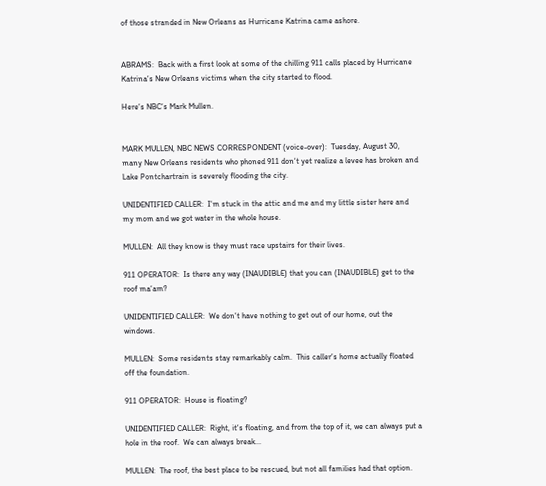of those stranded in New Orleans as Hurricane Katrina came ashore.


ABRAMS:  Back with a first look at some of the chilling 911 calls placed by Hurricane Katrina‘s New Orleans victims when the city started to flood.

Here‘s NBC‘s Mark Mullen.


MARK MULLEN, NBC NEWS CORRESPONDENT (voice-over):  Tuesday, August 30, many New Orleans residents who phoned 911 don‘t yet realize a levee has broken and Lake Pontchartrain is severely flooding the city.

UNIDENTIFIED CALLER:  I‘m stuck in the attic and me and my little sister here and my mom and we got water in the whole house.

MULLEN:  All they know is they must race upstairs for their lives.

911 OPERATOR:  Is there any way (INAUDIBLE) that you can (INAUDIBLE) get to the roof ma‘am?

UNIDENTIFIED CALLER:  We don‘t have nothing to get out of our home, out the windows.

MULLEN:  Some residents stay remarkably calm.  This caller‘s home actually floated off the foundation.

911 OPERATOR:  House is floating?

UNIDENTIFIED CALLER:  Right, it‘s floating, and from the top of it, we can always put a hole in the roof.  We can always break...

MULLEN:  The roof, the best place to be rescued, but not all families had that option.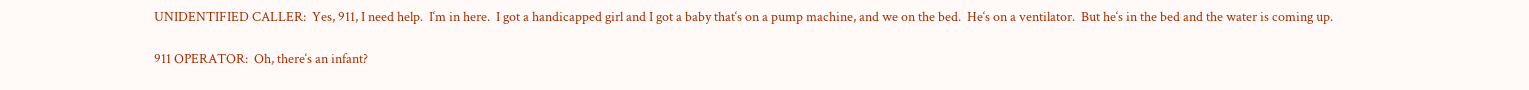UNIDENTIFIED CALLER:  Yes, 911, I need help.  I‘m in here.  I got a handicapped girl and I got a baby that‘s on a pump machine, and we on the bed.  He‘s on a ventilator.  But he‘s in the bed and the water is coming up.

911 OPERATOR:  Oh, there‘s an infant?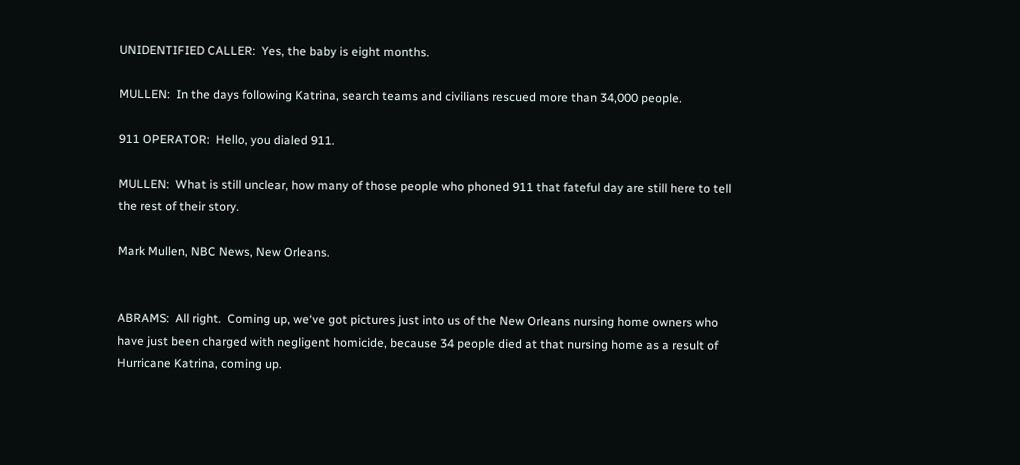UNIDENTIFIED CALLER:  Yes, the baby is eight months.

MULLEN:  In the days following Katrina, search teams and civilians rescued more than 34,000 people.

911 OPERATOR:  Hello, you dialed 911.

MULLEN:  What is still unclear, how many of those people who phoned 911 that fateful day are still here to tell the rest of their story.

Mark Mullen, NBC News, New Orleans.


ABRAMS:  All right.  Coming up, we‘ve got pictures just into us of the New Orleans nursing home owners who have just been charged with negligent homicide, because 34 people died at that nursing home as a result of Hurricane Katrina, coming up.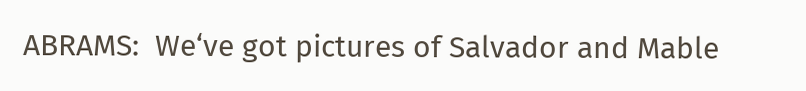ABRAMS:  We‘ve got pictures of Salvador and Mable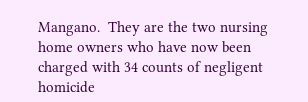Mangano.  They are the two nursing home owners who have now been charged with 34 counts of negligent homicide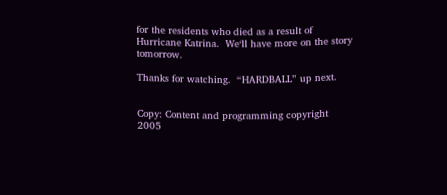for the residents who died as a result of Hurricane Katrina.  We‘ll have more on the story tomorrow.

Thanks for watching.  “HARDBALL” up next.


Copy: Content and programming copyright 2005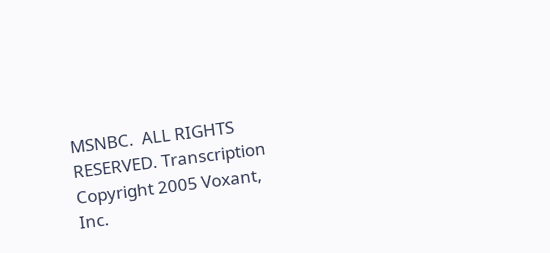MSNBC.  ALL RIGHTS RESERVED. Transcription Copyright 2005 Voxant, Inc.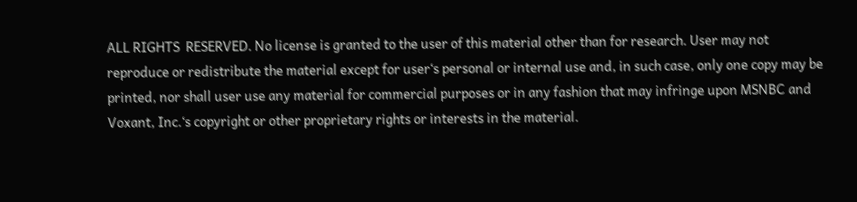ALL RIGHTS  RESERVED. No license is granted to the user of this material other than for research. User may not reproduce or redistribute the material except for user‘s personal or internal use and, in such case, only one copy may be printed, nor shall user use any material for commercial purposes or in any fashion that may infringe upon MSNBC and Voxant, Inc.‘s copyright or other proprietary rights or interests in the material.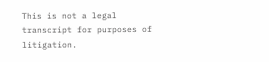This is not a legal transcript for purposes of litigation.